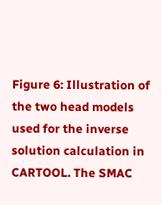Figure 6: Illustration of the two head models used for the inverse solution calculation in CARTOOL. The SMAC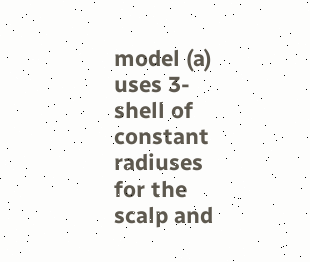model (a) uses 3-shell of constant radiuses for the scalp and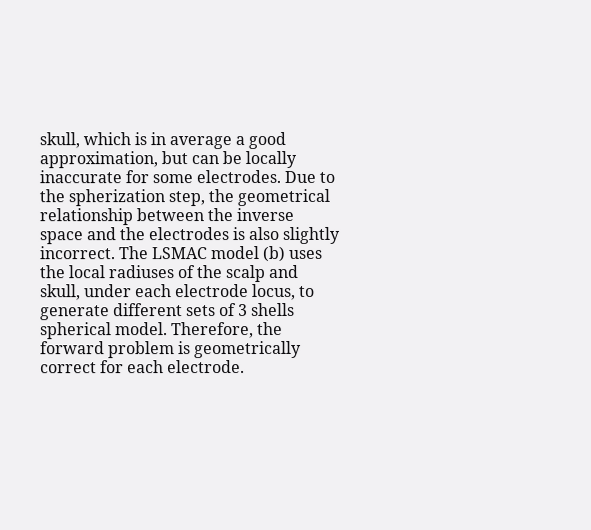skull, which is in average a good approximation, but can be locally inaccurate for some electrodes. Due to the spherization step, the geometrical relationship between the inverse space and the electrodes is also slightly incorrect. The LSMAC model (b) uses the local radiuses of the scalp and skull, under each electrode locus, to generate different sets of 3 shells spherical model. Therefore, the forward problem is geometrically correct for each electrode.